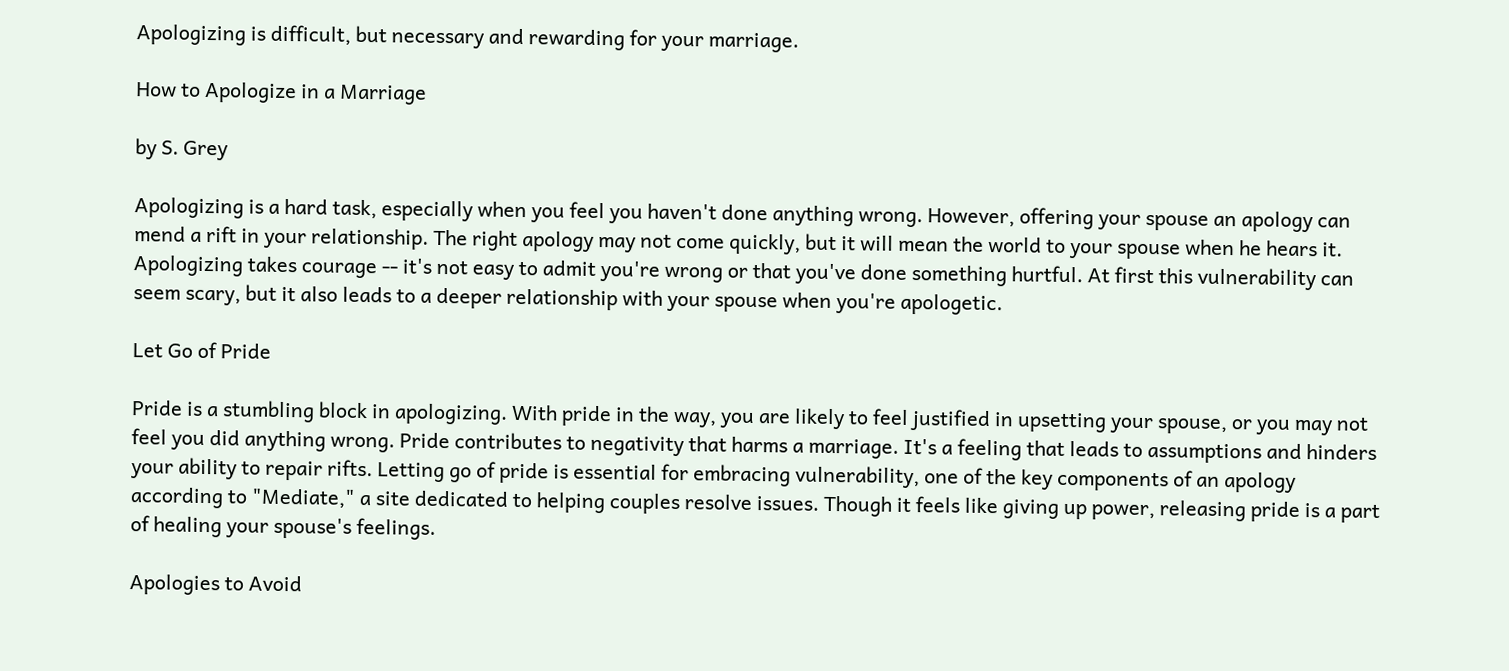Apologizing is difficult, but necessary and rewarding for your marriage.

How to Apologize in a Marriage

by S. Grey

Apologizing is a hard task, especially when you feel you haven't done anything wrong. However, offering your spouse an apology can mend a rift in your relationship. The right apology may not come quickly, but it will mean the world to your spouse when he hears it. Apologizing takes courage -- it's not easy to admit you're wrong or that you've done something hurtful. At first this vulnerability can seem scary, but it also leads to a deeper relationship with your spouse when you're apologetic.

Let Go of Pride

Pride is a stumbling block in apologizing. With pride in the way, you are likely to feel justified in upsetting your spouse, or you may not feel you did anything wrong. Pride contributes to negativity that harms a marriage. It's a feeling that leads to assumptions and hinders your ability to repair rifts. Letting go of pride is essential for embracing vulnerability, one of the key components of an apology according to "Mediate," a site dedicated to helping couples resolve issues. Though it feels like giving up power, releasing pride is a part of healing your spouse's feelings.

Apologies to Avoid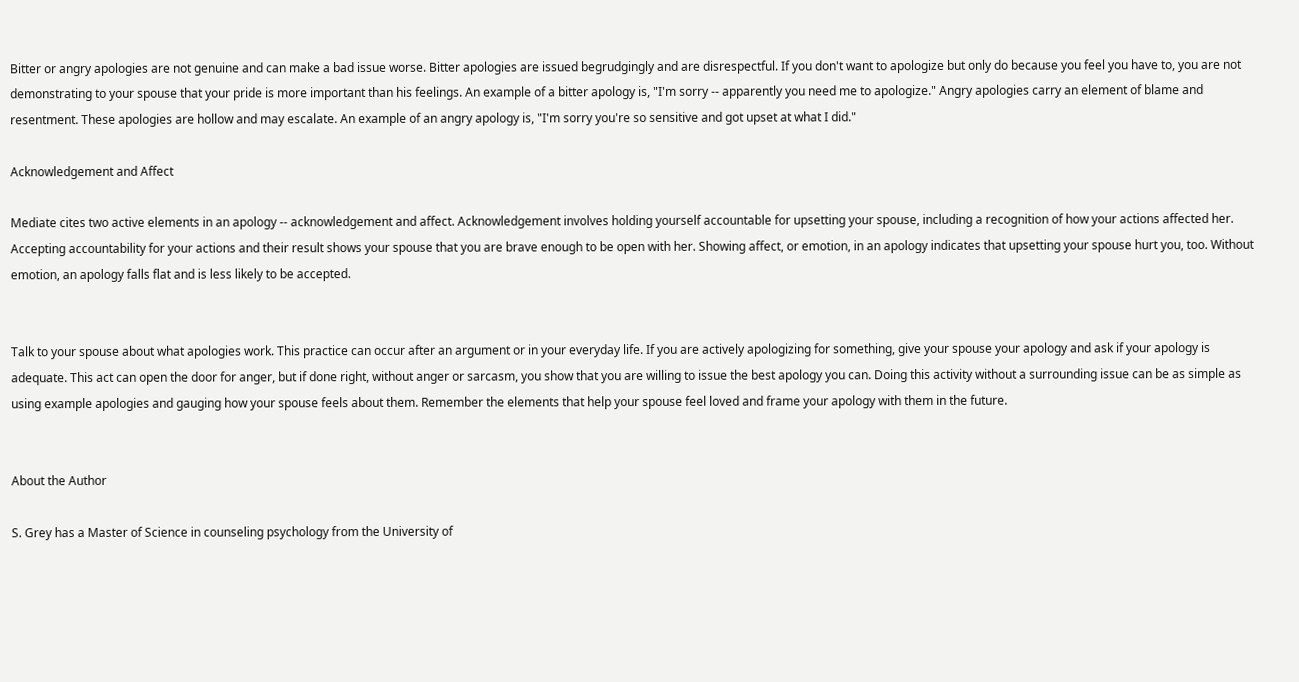Bitter or angry apologies are not genuine and can make a bad issue worse. Bitter apologies are issued begrudgingly and are disrespectful. If you don't want to apologize but only do because you feel you have to, you are not demonstrating to your spouse that your pride is more important than his feelings. An example of a bitter apology is, "I'm sorry -- apparently you need me to apologize." Angry apologies carry an element of blame and resentment. These apologies are hollow and may escalate. An example of an angry apology is, "I'm sorry you're so sensitive and got upset at what I did."

Acknowledgement and Affect

Mediate cites two active elements in an apology -- acknowledgement and affect. Acknowledgement involves holding yourself accountable for upsetting your spouse, including a recognition of how your actions affected her. Accepting accountability for your actions and their result shows your spouse that you are brave enough to be open with her. Showing affect, or emotion, in an apology indicates that upsetting your spouse hurt you, too. Without emotion, an apology falls flat and is less likely to be accepted.


Talk to your spouse about what apologies work. This practice can occur after an argument or in your everyday life. If you are actively apologizing for something, give your spouse your apology and ask if your apology is adequate. This act can open the door for anger, but if done right, without anger or sarcasm, you show that you are willing to issue the best apology you can. Doing this activity without a surrounding issue can be as simple as using example apologies and gauging how your spouse feels about them. Remember the elements that help your spouse feel loved and frame your apology with them in the future.


About the Author

S. Grey has a Master of Science in counseling psychology from the University of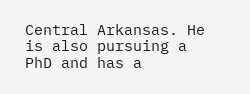Central Arkansas. He is also pursuing a PhD and has a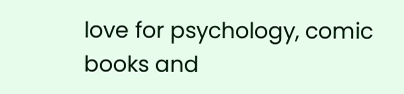love for psychology, comic books and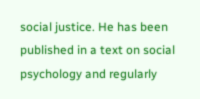social justice. He has been published in a text on social psychology and regularly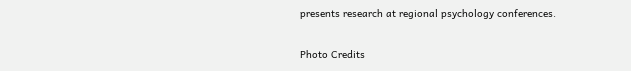presents research at regional psychology conferences.

Photo Credits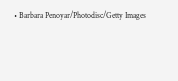• Barbara Penoyar/Photodisc/Getty Images